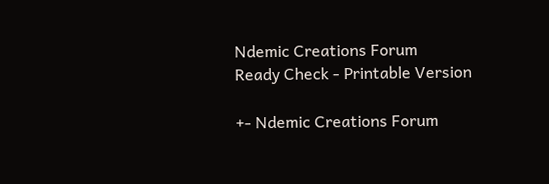Ndemic Creations Forum
Ready Check - Printable Version

+- Ndemic Creations Forum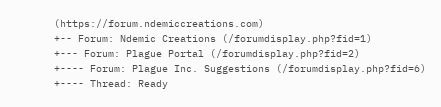(https://forum.ndemiccreations.com)
+-- Forum: Ndemic Creations (/forumdisplay.php?fid=1)
+--- Forum: Plague Portal (/forumdisplay.php?fid=2)
+---- Forum: Plague Inc. Suggestions (/forumdisplay.php?fid=6)
+---- Thread: Ready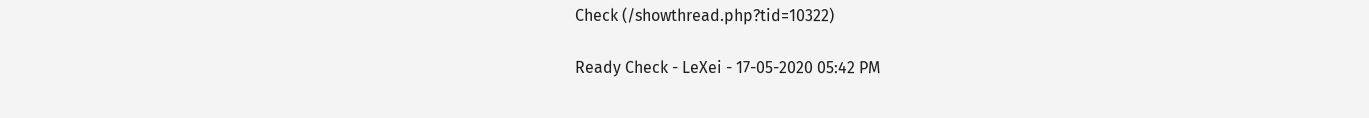Check (/showthread.php?tid=10322)

Ready Check - LeXei - 17-05-2020 05:42 PM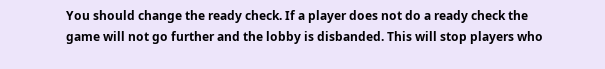You should change the ready check. If a player does not do a ready check the game will not go further and the lobby is disbanded. This will stop players who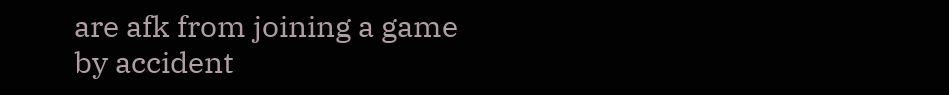are afk from joining a game by accident